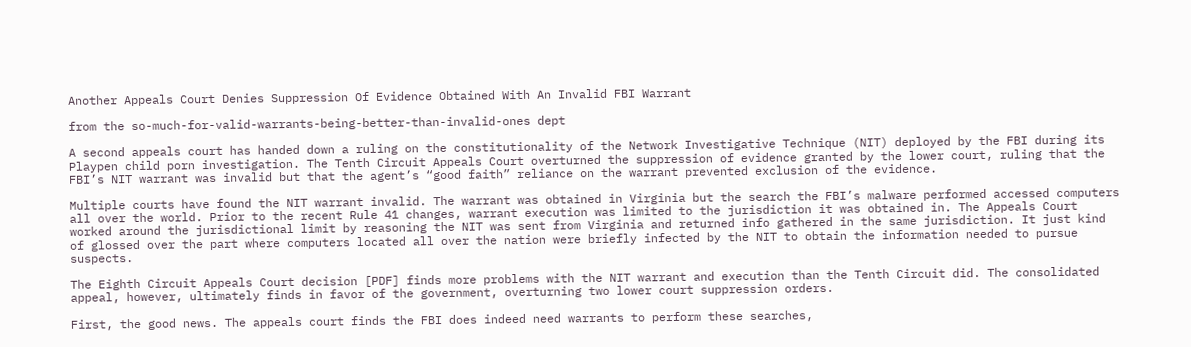Another Appeals Court Denies Suppression Of Evidence Obtained With An Invalid FBI Warrant

from the so-much-for-valid-warrants-being-better-than-invalid-ones dept

A second appeals court has handed down a ruling on the constitutionality of the Network Investigative Technique (NIT) deployed by the FBI during its Playpen child porn investigation. The Tenth Circuit Appeals Court overturned the suppression of evidence granted by the lower court, ruling that the FBI’s NIT warrant was invalid but that the agent’s “good faith” reliance on the warrant prevented exclusion of the evidence.

Multiple courts have found the NIT warrant invalid. The warrant was obtained in Virginia but the search the FBI’s malware performed accessed computers all over the world. Prior to the recent Rule 41 changes, warrant execution was limited to the jurisdiction it was obtained in. The Appeals Court worked around the jurisdictional limit by reasoning the NIT was sent from Virginia and returned info gathered in the same jurisdiction. It just kind of glossed over the part where computers located all over the nation were briefly infected by the NIT to obtain the information needed to pursue suspects.

The Eighth Circuit Appeals Court decision [PDF] finds more problems with the NIT warrant and execution than the Tenth Circuit did. The consolidated appeal, however, ultimately finds in favor of the government, overturning two lower court suppression orders.

First, the good news. The appeals court finds the FBI does indeed need warrants to perform these searches,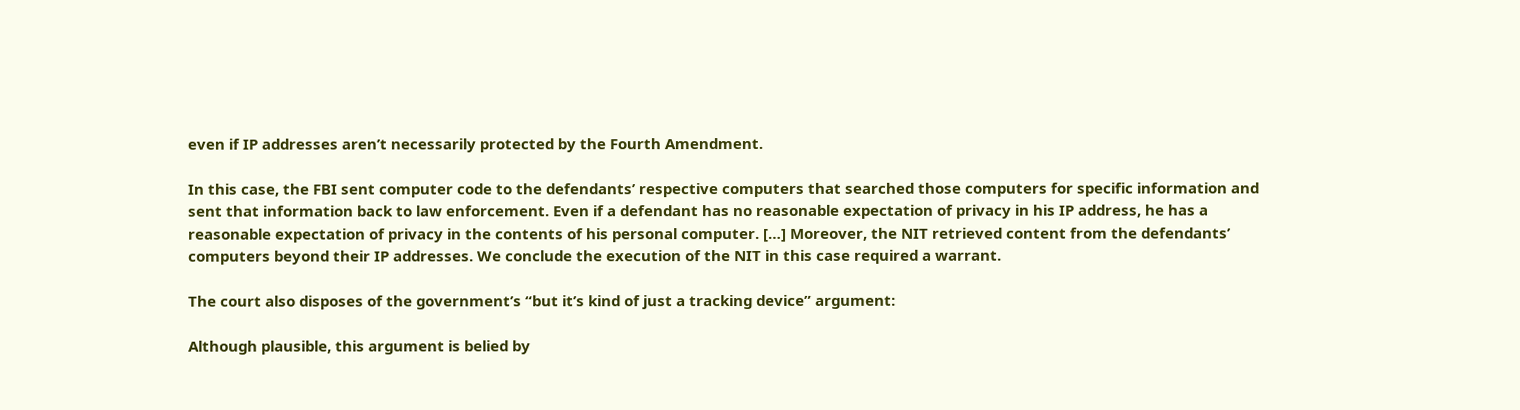even if IP addresses aren’t necessarily protected by the Fourth Amendment.

In this case, the FBI sent computer code to the defendants’ respective computers that searched those computers for specific information and sent that information back to law enforcement. Even if a defendant has no reasonable expectation of privacy in his IP address, he has a reasonable expectation of privacy in the contents of his personal computer. […] Moreover, the NIT retrieved content from the defendants’ computers beyond their IP addresses. We conclude the execution of the NIT in this case required a warrant.

The court also disposes of the government’s “but it’s kind of just a tracking device” argument:

Although plausible, this argument is belied by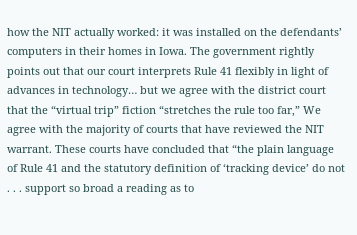how the NIT actually worked: it was installed on the defendants’ computers in their homes in Iowa. The government rightly points out that our court interprets Rule 41 flexibly in light of advances in technology… but we agree with the district court that the “virtual trip” fiction “stretches the rule too far,” We agree with the majority of courts that have reviewed the NIT warrant. These courts have concluded that “the plain language of Rule 41 and the statutory definition of ‘tracking device’ do not . . . support so broad a reading as to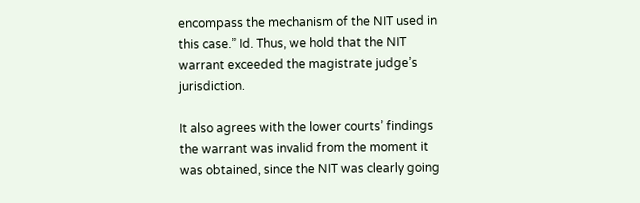encompass the mechanism of the NIT used in this case.” Id. Thus, we hold that the NIT warrant exceeded the magistrate judge’s jurisdiction.

It also agrees with the lower courts’ findings the warrant was invalid from the moment it was obtained, since the NIT was clearly going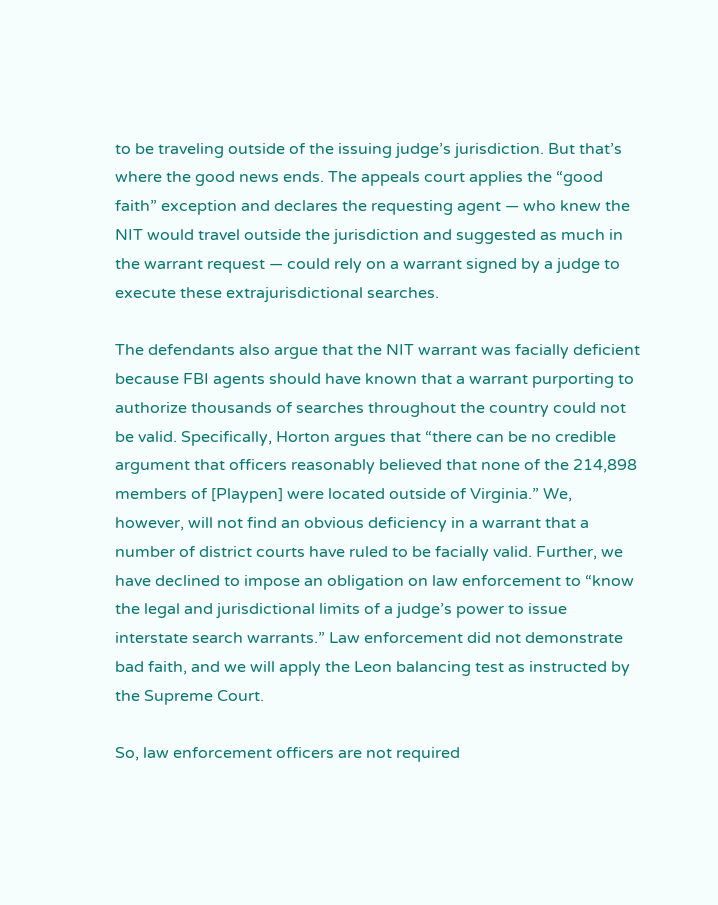to be traveling outside of the issuing judge’s jurisdiction. But that’s where the good news ends. The appeals court applies the “good faith” exception and declares the requesting agent — who knew the NIT would travel outside the jurisdiction and suggested as much in the warrant request — could rely on a warrant signed by a judge to execute these extrajurisdictional searches.

The defendants also argue that the NIT warrant was facially deficient because FBI agents should have known that a warrant purporting to authorize thousands of searches throughout the country could not be valid. Specifically, Horton argues that “there can be no credible argument that officers reasonably believed that none of the 214,898 members of [Playpen] were located outside of Virginia.” We, however, will not find an obvious deficiency in a warrant that a number of district courts have ruled to be facially valid. Further, we have declined to impose an obligation on law enforcement to “know the legal and jurisdictional limits of a judge’s power to issue interstate search warrants.” Law enforcement did not demonstrate bad faith, and we will apply the Leon balancing test as instructed by the Supreme Court.

So, law enforcement officers are not required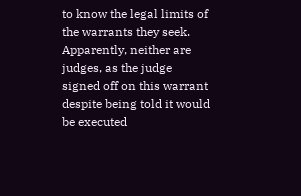to know the legal limits of the warrants they seek. Apparently, neither are judges, as the judge signed off on this warrant despite being told it would be executed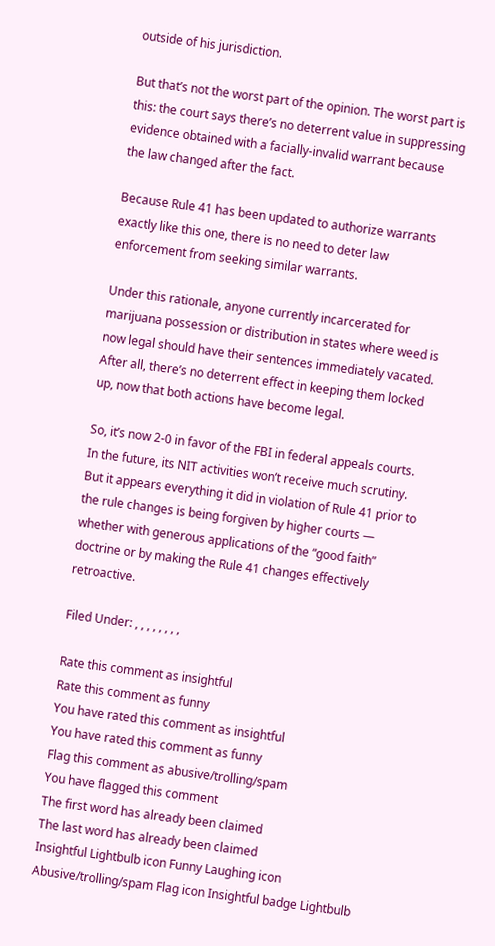outside of his jurisdiction.

But that’s not the worst part of the opinion. The worst part is this: the court says there’s no deterrent value in suppressing evidence obtained with a facially-invalid warrant because the law changed after the fact.

Because Rule 41 has been updated to authorize warrants exactly like this one, there is no need to deter law enforcement from seeking similar warrants.

Under this rationale, anyone currently incarcerated for marijuana possession or distribution in states where weed is now legal should have their sentences immediately vacated. After all, there’s no deterrent effect in keeping them locked up, now that both actions have become legal.

So, it’s now 2-0 in favor of the FBI in federal appeals courts. In the future, its NIT activities won’t receive much scrutiny. But it appears everything it did in violation of Rule 41 prior to the rule changes is being forgiven by higher courts — whether with generous applications of the “good faith” doctrine or by making the Rule 41 changes effectively retroactive.

Filed Under: , , , , , , , ,

Rate this comment as insightful
Rate this comment as funny
You have rated this comment as insightful
You have rated this comment as funny
Flag this comment as abusive/trolling/spam
You have flagged this comment
The first word has already been claimed
The last word has already been claimed
Insightful Lightbulb icon Funny Laughing icon Abusive/trolling/spam Flag icon Insightful badge Lightbulb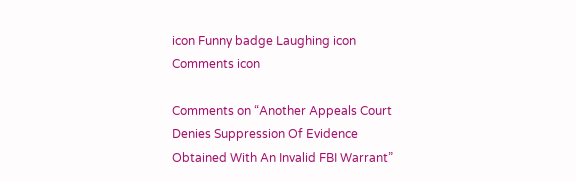icon Funny badge Laughing icon Comments icon

Comments on “Another Appeals Court Denies Suppression Of Evidence Obtained With An Invalid FBI Warrant”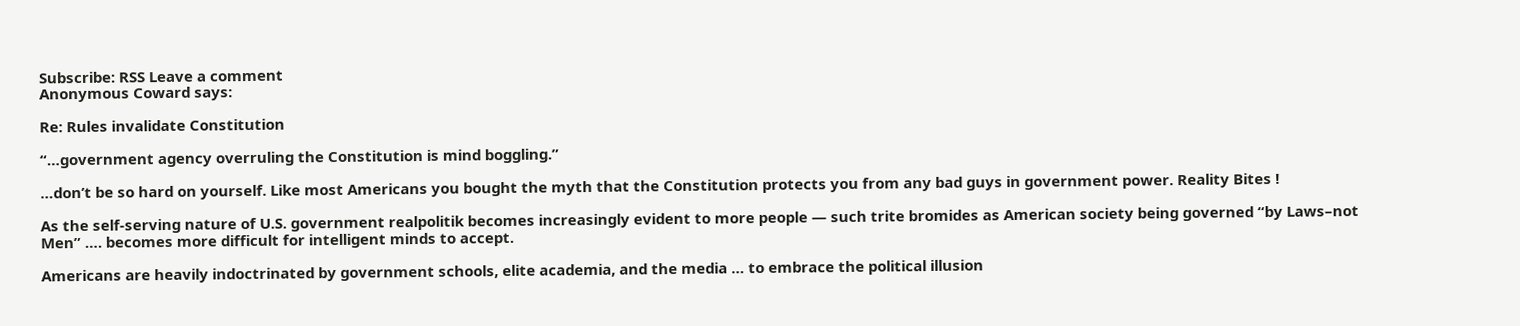Subscribe: RSS Leave a comment
Anonymous Coward says:

Re: Rules invalidate Constitution

“…government agency overruling the Constitution is mind boggling.”

…don’t be so hard on yourself. Like most Americans you bought the myth that the Constitution protects you from any bad guys in government power. Reality Bites !

As the self-serving nature of U.S. government realpolitik becomes increasingly evident to more people — such trite bromides as American society being governed “by Laws–not Men” …. becomes more difficult for intelligent minds to accept.

Americans are heavily indoctrinated by government schools, elite academia, and the media … to embrace the political illusion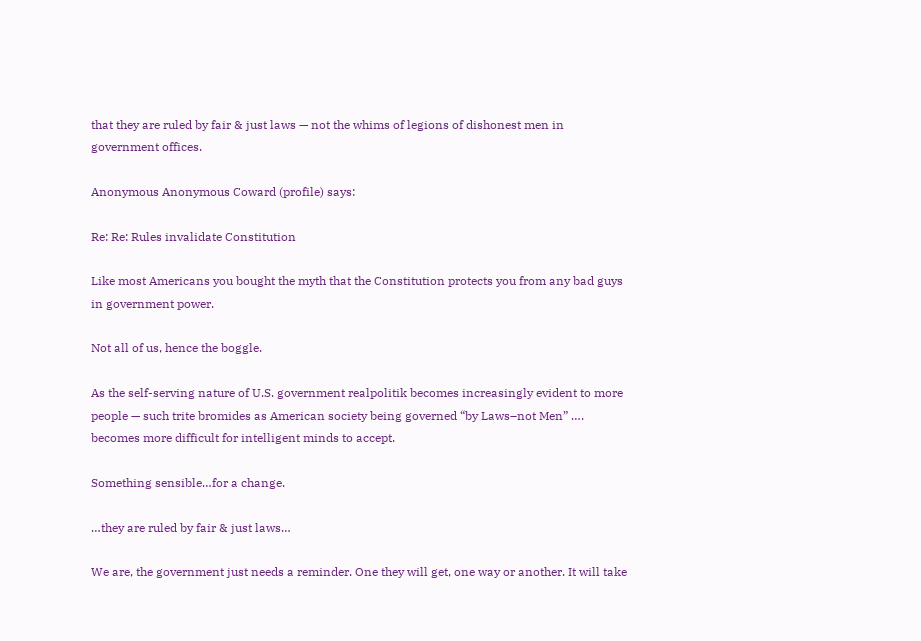that they are ruled by fair & just laws — not the whims of legions of dishonest men in government offices.

Anonymous Anonymous Coward (profile) says:

Re: Re: Rules invalidate Constitution

Like most Americans you bought the myth that the Constitution protects you from any bad guys in government power.

Not all of us, hence the boggle.

As the self-serving nature of U.S. government realpolitik becomes increasingly evident to more people — such trite bromides as American society being governed “by Laws–not Men” …. becomes more difficult for intelligent minds to accept.

Something sensible…for a change.

…they are ruled by fair & just laws…

We are, the government just needs a reminder. One they will get, one way or another. It will take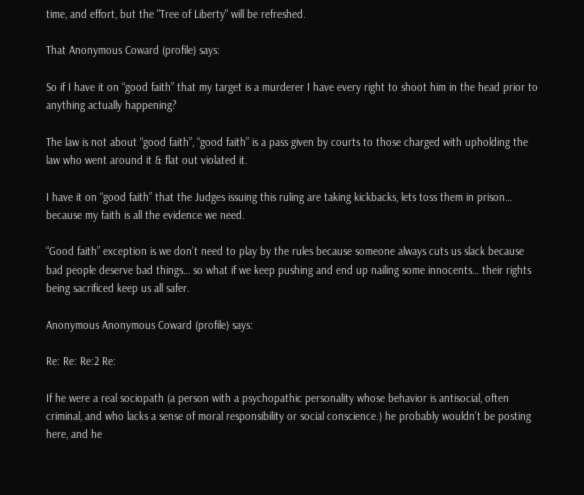time, and effort, but the "Tree of Liberty" will be refreshed.

That Anonymous Coward (profile) says:

So if I have it on “good faith” that my target is a murderer I have every right to shoot him in the head prior to anything actually happening?

The law is not about “good faith”, “good faith” is a pass given by courts to those charged with upholding the law who went around it & flat out violated it.

I have it on “good faith” that the Judges issuing this ruling are taking kickbacks, lets toss them in prison… because my faith is all the evidence we need.

“Good faith” exception is we don’t need to play by the rules because someone always cuts us slack because bad people deserve bad things… so what if we keep pushing and end up nailing some innocents… their rights being sacrificed keep us all safer.

Anonymous Anonymous Coward (profile) says:

Re: Re: Re:2 Re:

If he were a real sociopath (a person with a psychopathic personality whose behavior is antisocial, often criminal, and who lacks a sense of moral responsibility or social conscience.) he probably wouldn’t be posting here, and he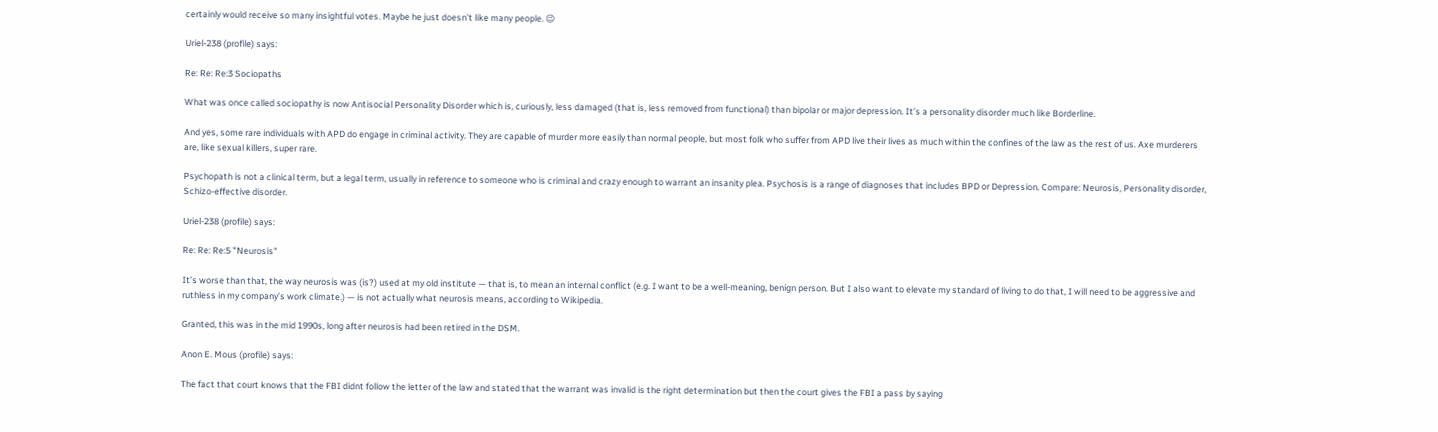certainly would receive so many insightful votes. Maybe he just doesn’t like many people. 😉

Uriel-238 (profile) says:

Re: Re: Re:3 Sociopaths

What was once called sociopathy is now Antisocial Personality Disorder which is, curiously, less damaged (that is, less removed from functional) than bipolar or major depression. It’s a personality disorder much like Borderline.

And yes, some rare individuals with APD do engage in criminal activity. They are capable of murder more easily than normal people, but most folk who suffer from APD live their lives as much within the confines of the law as the rest of us. Axe murderers are, like sexual killers, super rare.

Psychopath is not a clinical term, but a legal term, usually in reference to someone who is criminal and crazy enough to warrant an insanity plea. Psychosis is a range of diagnoses that includes BPD or Depression. Compare: Neurosis, Personality disorder, Schizo-effective disorder.

Uriel-238 (profile) says:

Re: Re: Re:5 "Neurosis"

It’s worse than that, the way neurosis was (is?) used at my old institute — that is, to mean an internal conflict (e.g. I want to be a well-meaning, benign person. But I also want to elevate my standard of living to do that, I will need to be aggressive and ruthless in my company’s work climate.) — is not actually what neurosis means, according to Wikipedia.

Granted, this was in the mid 1990s, long after neurosis had been retired in the DSM.

Anon E. Mous (profile) says:

The fact that court knows that the FBI didnt follow the letter of the law and stated that the warrant was invalid is the right determination but then the court gives the FBI a pass by saying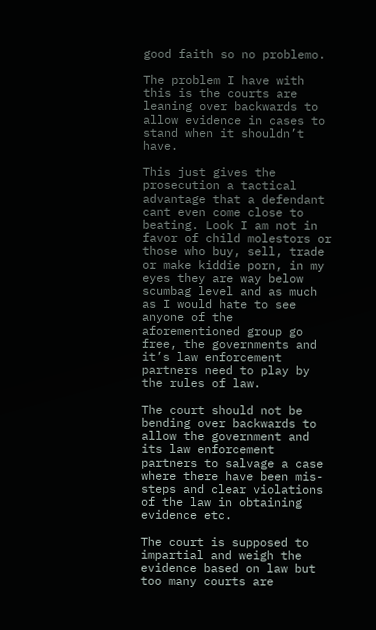good faith so no problemo.

The problem I have with this is the courts are leaning over backwards to allow evidence in cases to stand when it shouldn’t have.

This just gives the prosecution a tactical advantage that a defendant cant even come close to beating. Look I am not in favor of child molestors or those who buy, sell, trade or make kiddie porn, in my eyes they are way below scumbag level and as much as I would hate to see anyone of the aforementioned group go free, the governments and it’s law enforcement partners need to play by the rules of law.

The court should not be bending over backwards to allow the government and its law enforcement partners to salvage a case where there have been mis-steps and clear violations of the law in obtaining evidence etc.

The court is supposed to impartial and weigh the evidence based on law but too many courts are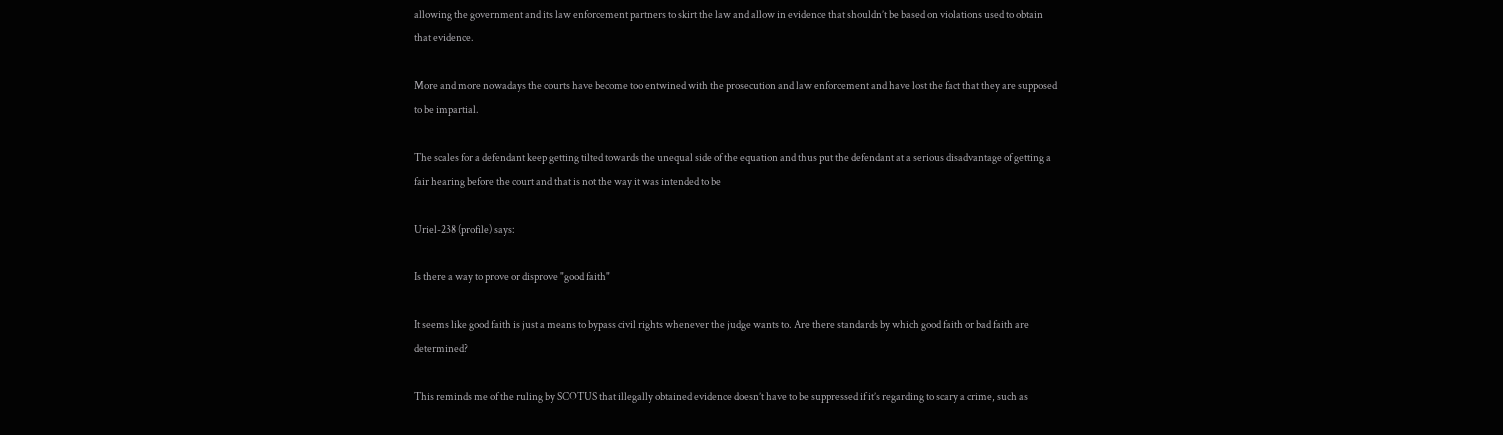allowing the government and its law enforcement partners to skirt the law and allow in evidence that shouldn’t be based on violations used to obtain that evidence.

More and more nowadays the courts have become too entwined with the prosecution and law enforcement and have lost the fact that they are supposed to be impartial.

The scales for a defendant keep getting tilted towards the unequal side of the equation and thus put the defendant at a serious disadvantage of getting a fair hearing before the court and that is not the way it was intended to be

Uriel-238 (profile) says:

Is there a way to prove or disprove "good faith"

It seems like good faith is just a means to bypass civil rights whenever the judge wants to. Are there standards by which good faith or bad faith are determined?

This reminds me of the ruling by SCOTUS that illegally obtained evidence doesn’t have to be suppressed if it’s regarding to scary a crime, such as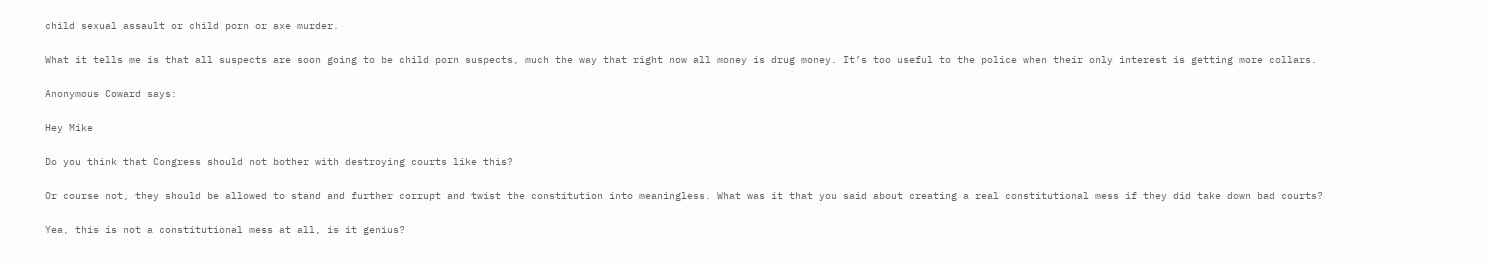child sexual assault or child porn or axe murder.

What it tells me is that all suspects are soon going to be child porn suspects, much the way that right now all money is drug money. It’s too useful to the police when their only interest is getting more collars.

Anonymous Coward says:

Hey Mike

Do you think that Congress should not bother with destroying courts like this?

Or course not, they should be allowed to stand and further corrupt and twist the constitution into meaningless. What was it that you said about creating a real constitutional mess if they did take down bad courts?

Yea, this is not a constitutional mess at all, is it genius?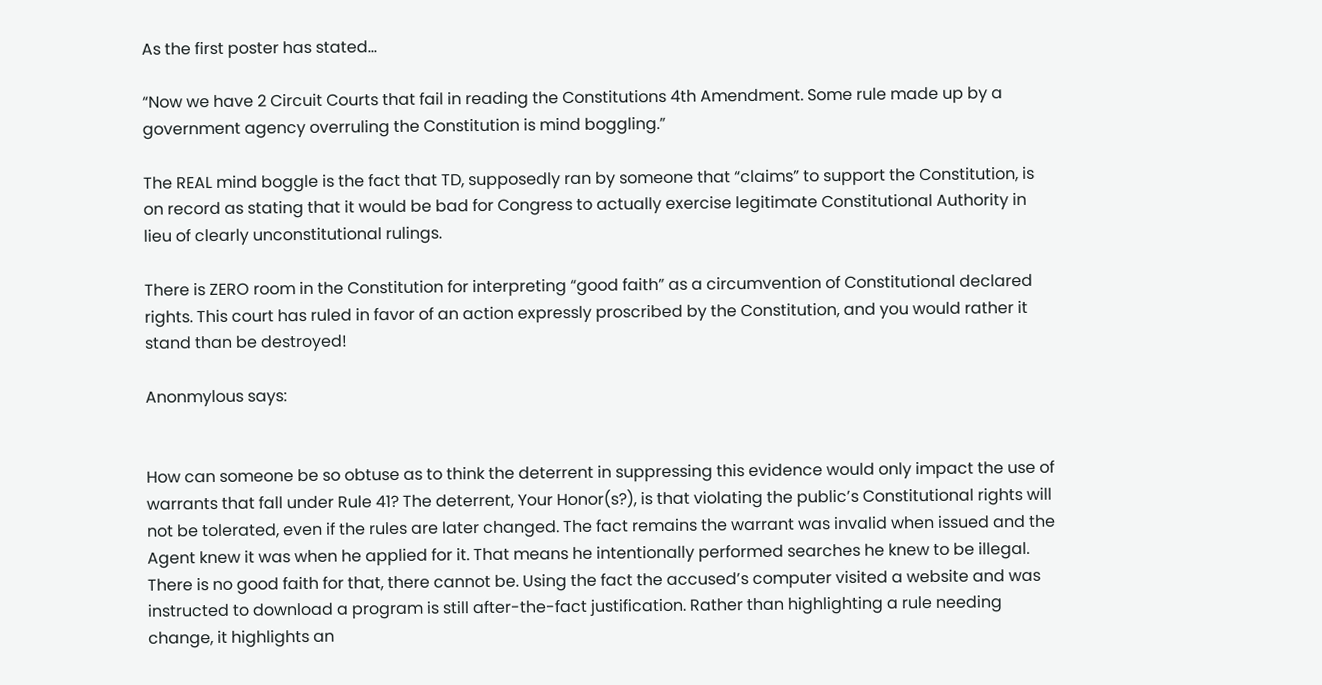As the first poster has stated…

“Now we have 2 Circuit Courts that fail in reading the Constitutions 4th Amendment. Some rule made up by a government agency overruling the Constitution is mind boggling.”

The REAL mind boggle is the fact that TD, supposedly ran by someone that “claims” to support the Constitution, is on record as stating that it would be bad for Congress to actually exercise legitimate Constitutional Authority in lieu of clearly unconstitutional rulings.

There is ZERO room in the Constitution for interpreting “good faith” as a circumvention of Constitutional declared rights. This court has ruled in favor of an action expressly proscribed by the Constitution, and you would rather it stand than be destroyed!

Anonmylous says:


How can someone be so obtuse as to think the deterrent in suppressing this evidence would only impact the use of warrants that fall under Rule 41? The deterrent, Your Honor(s?), is that violating the public’s Constitutional rights will not be tolerated, even if the rules are later changed. The fact remains the warrant was invalid when issued and the Agent knew it was when he applied for it. That means he intentionally performed searches he knew to be illegal. There is no good faith for that, there cannot be. Using the fact the accused’s computer visited a website and was instructed to download a program is still after-the-fact justification. Rather than highlighting a rule needing change, it highlights an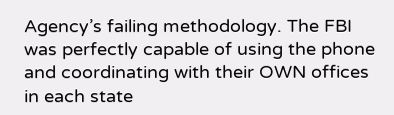Agency’s failing methodology. The FBI was perfectly capable of using the phone and coordinating with their OWN offices in each state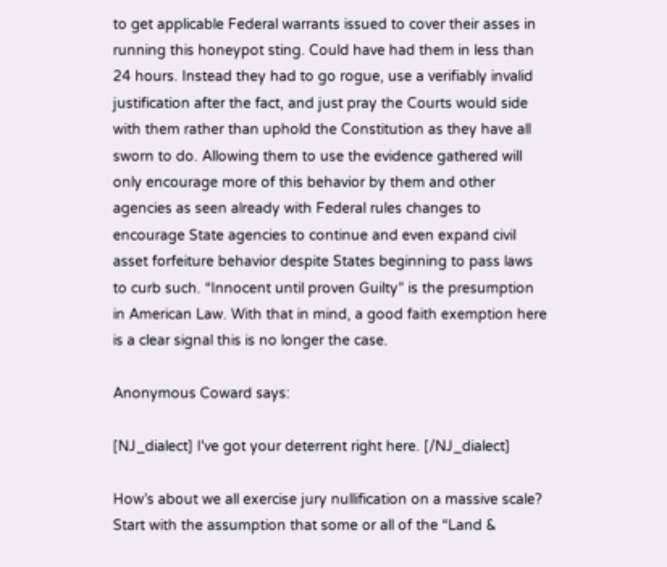to get applicable Federal warrants issued to cover their asses in running this honeypot sting. Could have had them in less than 24 hours. Instead they had to go rogue, use a verifiably invalid justification after the fact, and just pray the Courts would side with them rather than uphold the Constitution as they have all sworn to do. Allowing them to use the evidence gathered will only encourage more of this behavior by them and other agencies as seen already with Federal rules changes to encourage State agencies to continue and even expand civil asset forfeiture behavior despite States beginning to pass laws to curb such. “Innocent until proven Guilty” is the presumption in American Law. With that in mind, a good faith exemption here is a clear signal this is no longer the case.

Anonymous Coward says:

[NJ_dialect] I've got your deterrent right here. [/NJ_dialect]

How’s about we all exercise jury nullification on a massive scale? Start with the assumption that some or all of the “Land &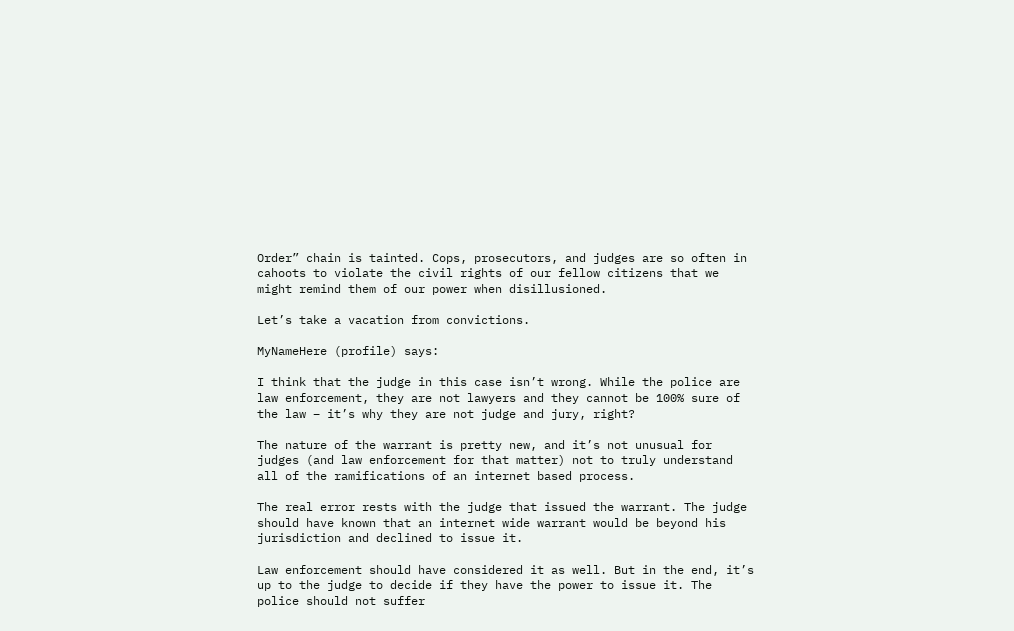Order” chain is tainted. Cops, prosecutors, and judges are so often in cahoots to violate the civil rights of our fellow citizens that we might remind them of our power when disillusioned.

Let’s take a vacation from convictions.

MyNameHere (profile) says:

I think that the judge in this case isn’t wrong. While the police are law enforcement, they are not lawyers and they cannot be 100% sure of the law – it’s why they are not judge and jury, right?

The nature of the warrant is pretty new, and it’s not unusual for judges (and law enforcement for that matter) not to truly understand all of the ramifications of an internet based process.

The real error rests with the judge that issued the warrant. The judge should have known that an internet wide warrant would be beyond his jurisdiction and declined to issue it.

Law enforcement should have considered it as well. But in the end, it’s up to the judge to decide if they have the power to issue it. The police should not suffer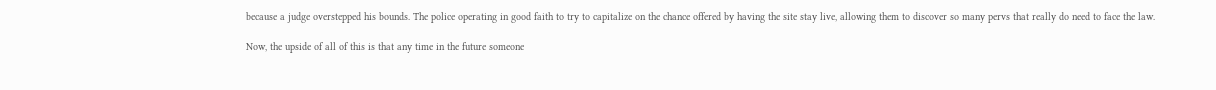because a judge overstepped his bounds. The police operating in good faith to try to capitalize on the chance offered by having the site stay live, allowing them to discover so many pervs that really do need to face the law.

Now, the upside of all of this is that any time in the future someone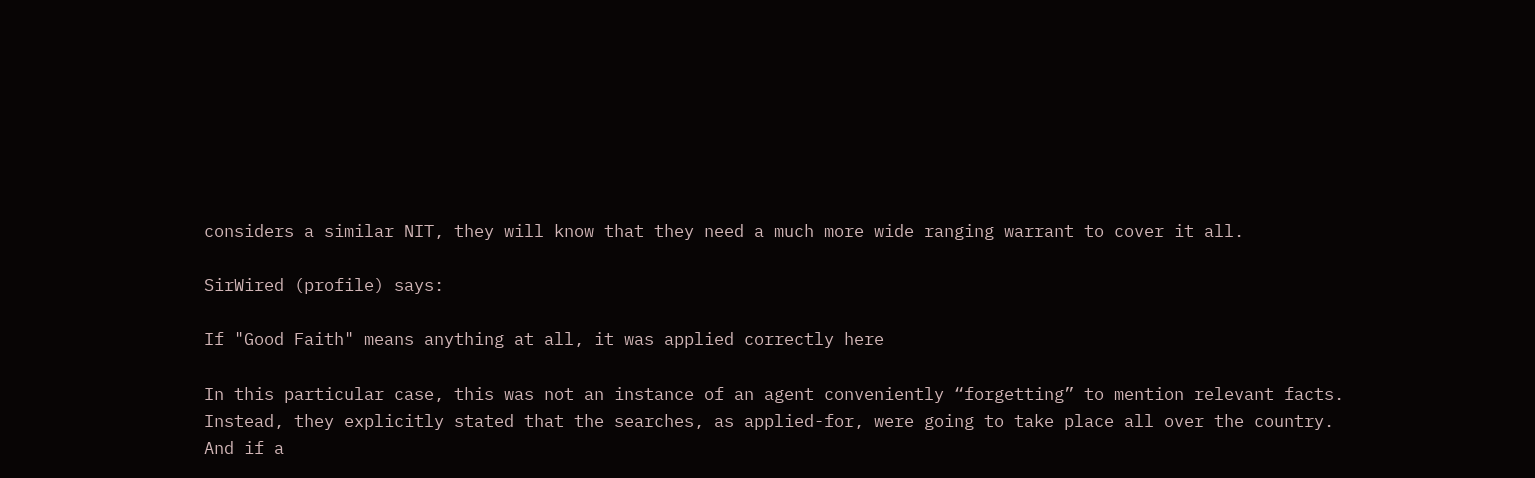considers a similar NIT, they will know that they need a much more wide ranging warrant to cover it all.

SirWired (profile) says:

If "Good Faith" means anything at all, it was applied correctly here

In this particular case, this was not an instance of an agent conveniently “forgetting” to mention relevant facts. Instead, they explicitly stated that the searches, as applied-for, were going to take place all over the country. And if a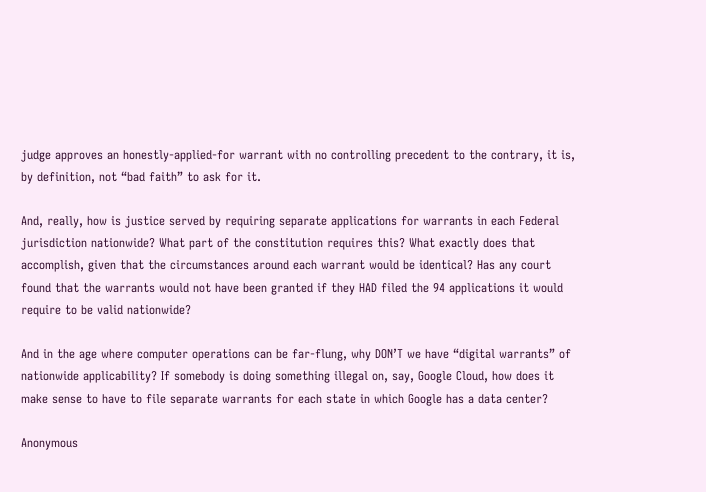judge approves an honestly-applied-for warrant with no controlling precedent to the contrary, it is, by definition, not “bad faith” to ask for it.

And, really, how is justice served by requiring separate applications for warrants in each Federal jurisdiction nationwide? What part of the constitution requires this? What exactly does that accomplish, given that the circumstances around each warrant would be identical? Has any court found that the warrants would not have been granted if they HAD filed the 94 applications it would require to be valid nationwide?

And in the age where computer operations can be far-flung, why DON’T we have “digital warrants” of nationwide applicability? If somebody is doing something illegal on, say, Google Cloud, how does it make sense to have to file separate warrants for each state in which Google has a data center?

Anonymous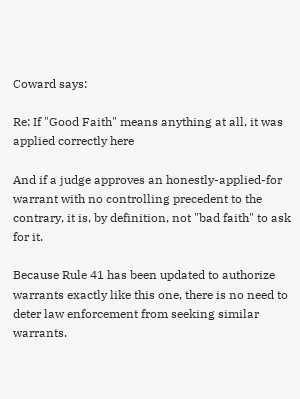Coward says:

Re: If "Good Faith" means anything at all, it was applied correctly here

And if a judge approves an honestly-applied-for warrant with no controlling precedent to the contrary, it is, by definition, not "bad faith" to ask for it.

Because Rule 41 has been updated to authorize warrants exactly like this one, there is no need to deter law enforcement from seeking similar warrants.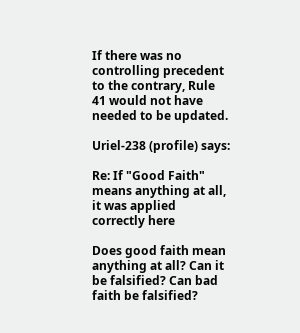If there was no controlling precedent to the contrary, Rule 41 would not have needed to be updated.

Uriel-238 (profile) says:

Re: If "Good Faith" means anything at all, it was applied correctly here

Does good faith mean anything at all? Can it be falsified? Can bad faith be falsified?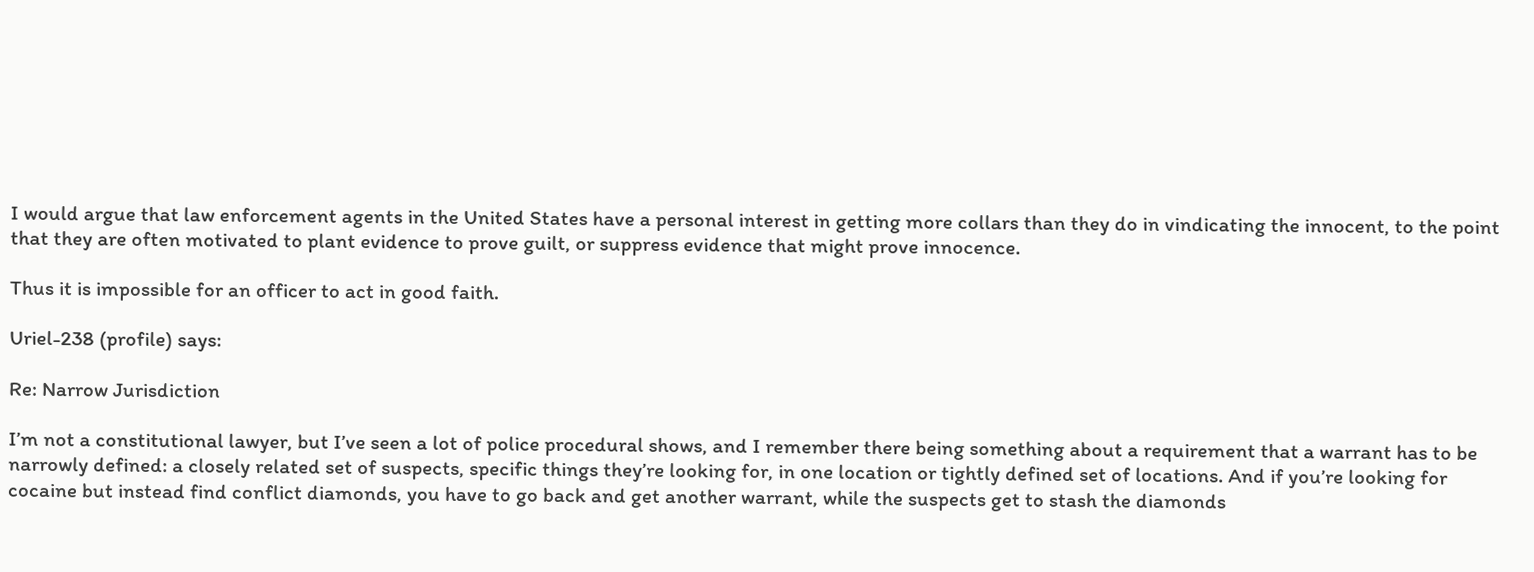I would argue that law enforcement agents in the United States have a personal interest in getting more collars than they do in vindicating the innocent, to the point that they are often motivated to plant evidence to prove guilt, or suppress evidence that might prove innocence.

Thus it is impossible for an officer to act in good faith.

Uriel-238 (profile) says:

Re: Narrow Jurisdiction

I’m not a constitutional lawyer, but I’ve seen a lot of police procedural shows, and I remember there being something about a requirement that a warrant has to be narrowly defined: a closely related set of suspects, specific things they’re looking for, in one location or tightly defined set of locations. And if you’re looking for cocaine but instead find conflict diamonds, you have to go back and get another warrant, while the suspects get to stash the diamonds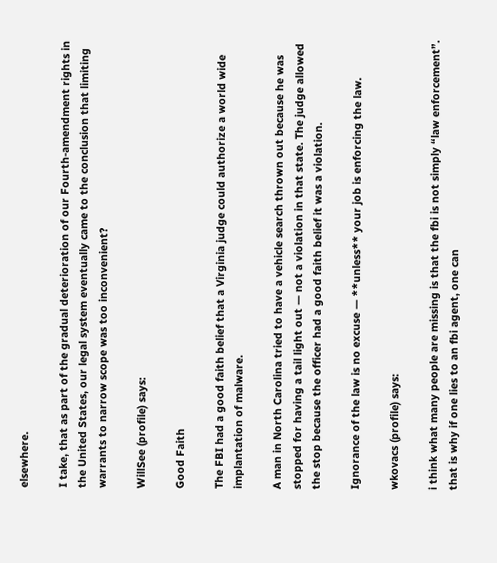elsewhere.

I take, that as part of the gradual deterioration of our Fourth-amendment rights in the United States, our legal system eventually came to the conclusion that limiting warrants to narrow scope was too inconvenient?

WillSee (profile) says:

Good Faith

The FBI had a good faith belief that a Virginia judge could authorize a world wide implantation of malware.

A man in North Carolina tried to have a vehicle search thrown out because he was stopped for having a tail light out — not a violation in that state. The judge allowed the stop because the officer had a good faith belief it was a violation.

Ignorance of the law is no excuse — **unless** your job is enforcing the law.

wkovacs (profile) says:

i think what many people are missing is that the fbi is not simply “law enforcement”. that is why if one lies to an fbi agent, one can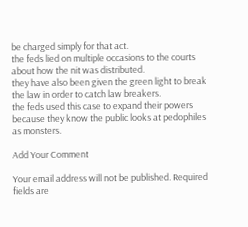be charged simply for that act.
the feds lied on multiple occasions to the courts about how the nit was distributed.
they have also been given the green light to break the law in order to catch law breakers.
the feds used this case to expand their powers because they know the public looks at pedophiles as monsters.

Add Your Comment

Your email address will not be published. Required fields are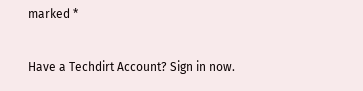marked *

Have a Techdirt Account? Sign in now.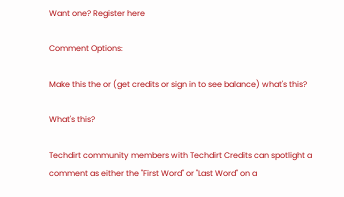Want one? Register here

Comment Options:

Make this the or (get credits or sign in to see balance) what's this?

What's this?

Techdirt community members with Techdirt Credits can spotlight a comment as either the "First Word" or "Last Word" on a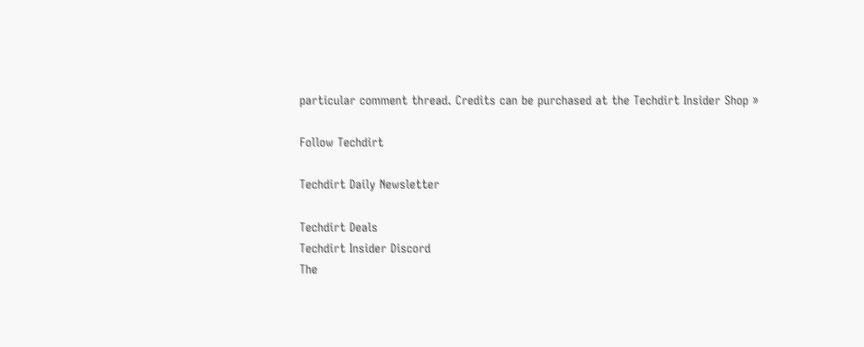particular comment thread. Credits can be purchased at the Techdirt Insider Shop »

Follow Techdirt

Techdirt Daily Newsletter

Techdirt Deals
Techdirt Insider Discord
The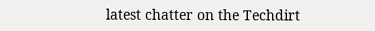latest chatter on the Techdirt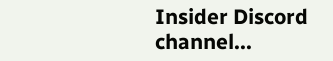Insider Discord channel...